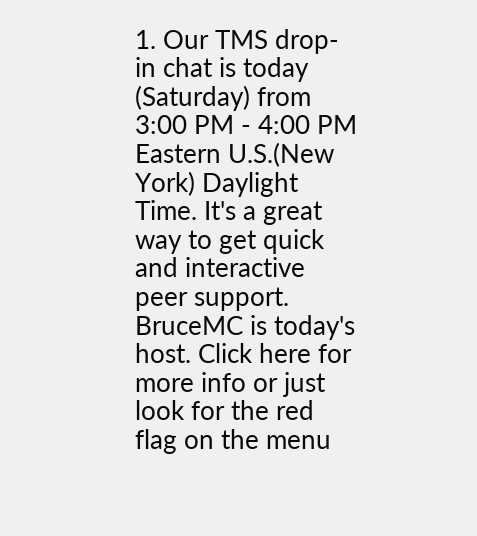1. Our TMS drop-in chat is today (Saturday) from 3:00 PM - 4:00 PM Eastern U.S.(New York) Daylight Time. It's a great way to get quick and interactive peer support. BruceMC is today's host. Click here for more info or just look for the red flag on the menu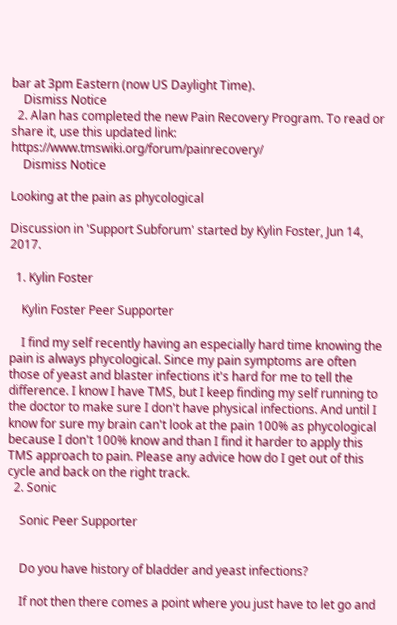bar at 3pm Eastern (now US Daylight Time).
    Dismiss Notice
  2. Alan has completed the new Pain Recovery Program. To read or share it, use this updated link: https://www.tmswiki.org/forum/painrecovery/
    Dismiss Notice

Looking at the pain as phycological

Discussion in 'Support Subforum' started by Kylin Foster, Jun 14, 2017.

  1. Kylin Foster

    Kylin Foster Peer Supporter

    I find my self recently having an especially hard time knowing the pain is always phycological. Since my pain symptoms are often those of yeast and blaster infections it's hard for me to tell the difference. I know I have TMS, but I keep finding my self running to the doctor to make sure I don't have physical infections. And until I know for sure my brain can't look at the pain 100% as phycological because I don't 100% know and than I find it harder to apply this TMS approach to pain. Please any advice how do I get out of this cycle and back on the right track.
  2. Sonic

    Sonic Peer Supporter


    Do you have history of bladder and yeast infections?

    If not then there comes a point where you just have to let go and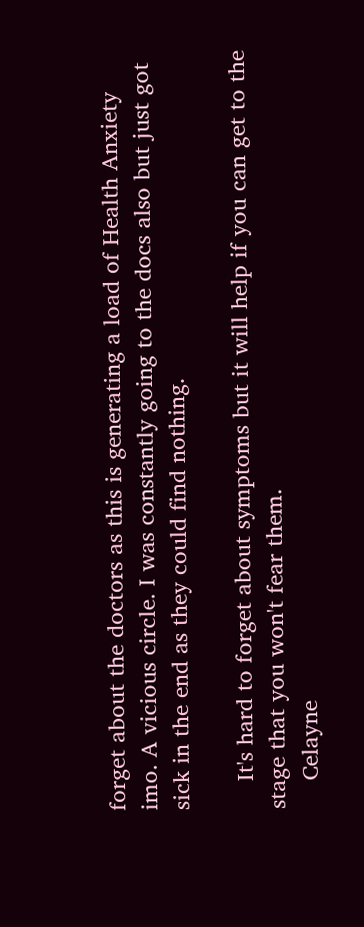forget about the doctors as this is generating a load of Health Anxiety imo. A vicious circle. I was constantly going to the docs also but just got sick in the end as they could find nothing.

    It's hard to forget about symptoms but it will help if you can get to the stage that you won't fear them.
    Celayne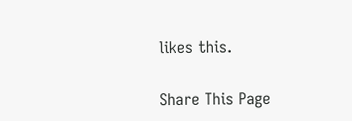likes this.

Share This Page